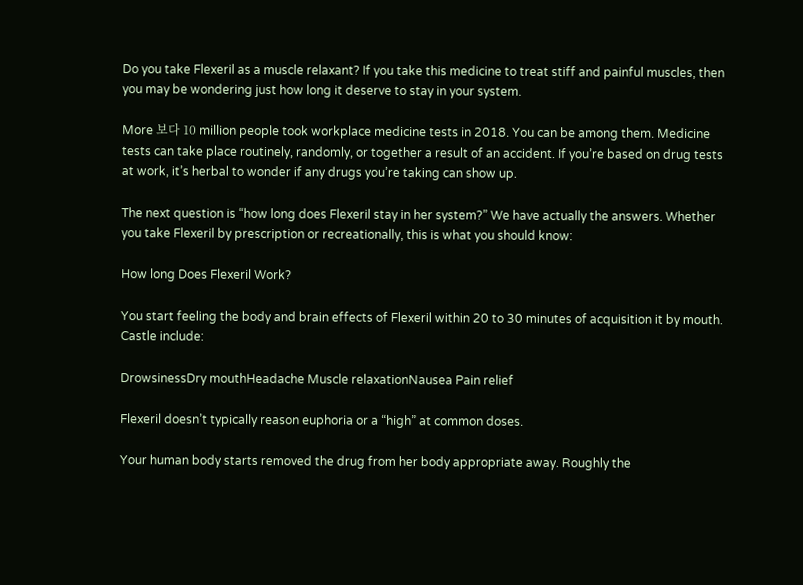Do you take Flexeril as a muscle relaxant? If you take this medicine to treat stiff and painful muscles, then you may be wondering just how long it deserve to stay in your system.

More 보다 10 million people took workplace medicine tests in 2018. You can be among them. Medicine tests can take place routinely, randomly, or together a result of an accident. If you’re based on drug tests at work, it’s herbal to wonder if any drugs you’re taking can show up.

The next question is “how long does Flexeril stay in her system?” We have actually the answers. Whether you take Flexeril by prescription or recreationally, this is what you should know:

How long Does Flexeril Work?

You start feeling the body and brain effects of Flexeril within 20 to 30 minutes of acquisition it by mouth. Castle include:

DrowsinessDry mouthHeadache Muscle relaxationNausea Pain relief

Flexeril doesn’t typically reason euphoria or a “high” at common doses.

Your human body starts removed the drug from her body appropriate away. Roughly the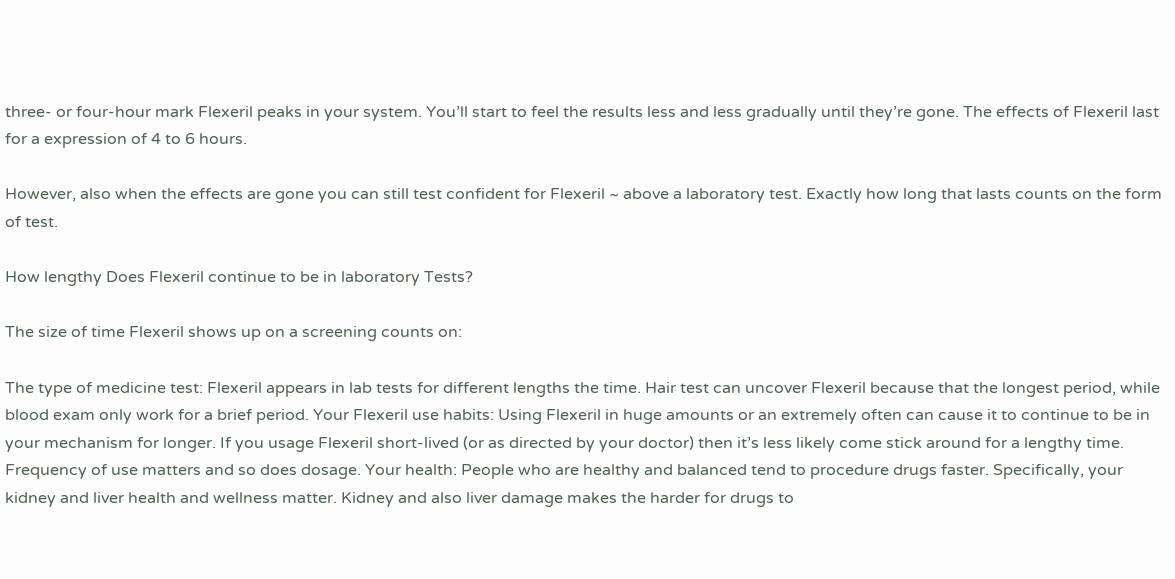three- or four-hour mark Flexeril peaks in your system. You’ll start to feel the results less and less gradually until they’re gone. The effects of Flexeril last for a expression of 4 to 6 hours.

However, also when the effects are gone you can still test confident for Flexeril ~ above a laboratory test. Exactly how long that lasts counts on the form of test.

How lengthy Does Flexeril continue to be in laboratory Tests?

The size of time Flexeril shows up on a screening counts on:

The type of medicine test: Flexeril appears in lab tests for different lengths the time. Hair test can uncover Flexeril because that the longest period, while blood exam only work for a brief period. Your Flexeril use habits: Using Flexeril in huge amounts or an extremely often can cause it to continue to be in your mechanism for longer. If you usage Flexeril short-lived (or as directed by your doctor) then it’s less likely come stick around for a lengthy time. Frequency of use matters and so does dosage. Your health: People who are healthy and balanced tend to procedure drugs faster. Specifically, your kidney and liver health and wellness matter. Kidney and also liver damage makes the harder for drugs to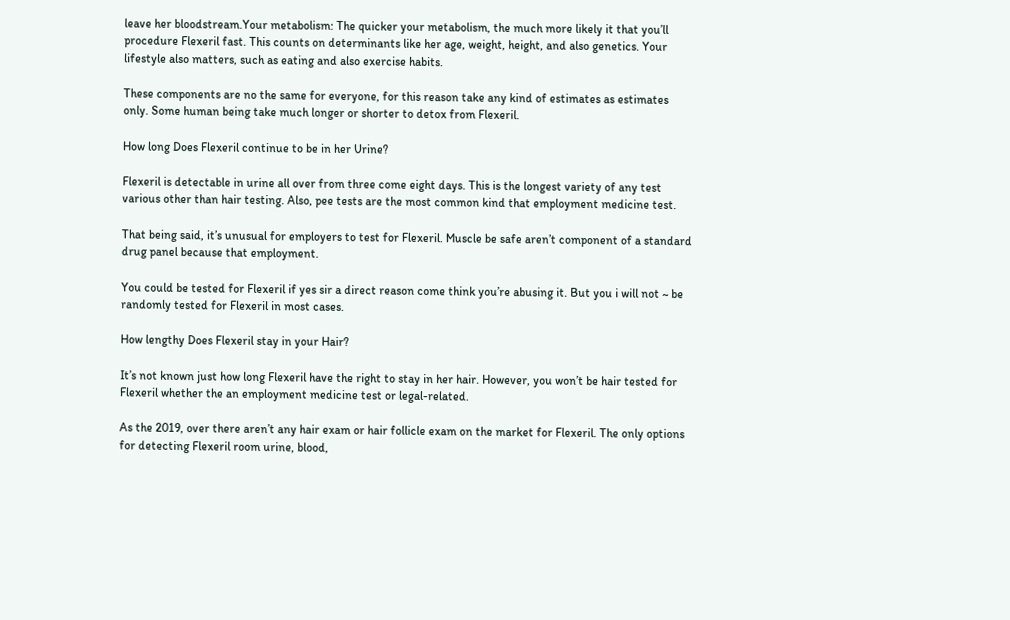leave her bloodstream.Your metabolism: The quicker your metabolism, the much more likely it that you’ll procedure Flexeril fast. This counts on determinants like her age, weight, height, and also genetics. Your lifestyle also matters, such as eating and also exercise habits.

These components are no the same for everyone, for this reason take any kind of estimates as estimates only. Some human being take much longer or shorter to detox from Flexeril.

How long Does Flexeril continue to be in her Urine?

Flexeril is detectable in urine all over from three come eight days. This is the longest variety of any test various other than hair testing. Also, pee tests are the most common kind that employment medicine test.

That being said, it’s unusual for employers to test for Flexeril. Muscle be safe aren’t component of a standard drug panel because that employment.

You could be tested for Flexeril if yes sir a direct reason come think you’re abusing it. But you i will not ~ be randomly tested for Flexeril in most cases.

How lengthy Does Flexeril stay in your Hair?

It’s not known just how long Flexeril have the right to stay in her hair. However, you won’t be hair tested for Flexeril whether the an employment medicine test or legal-related.

As the 2019, over there aren’t any hair exam or hair follicle exam on the market for Flexeril. The only options for detecting Flexeril room urine, blood,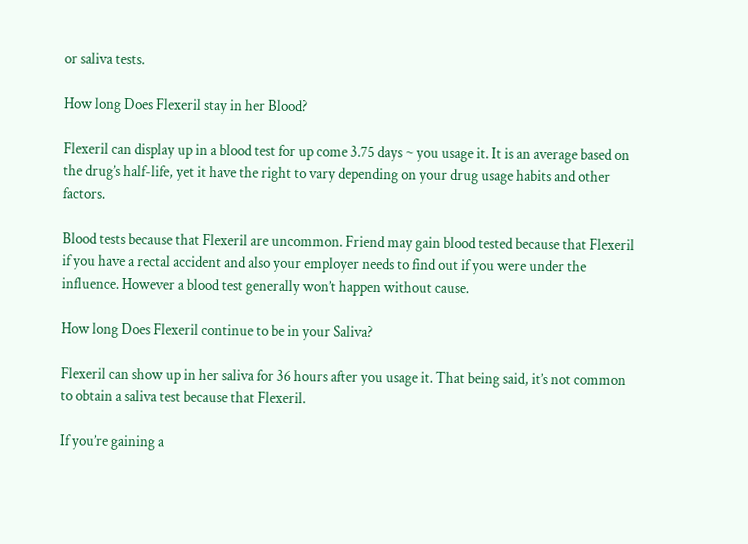or saliva tests.

How long Does Flexeril stay in her Blood?

Flexeril can display up in a blood test for up come 3.75 days ~ you usage it. It is an average based on the drug’s half-life, yet it have the right to vary depending on your drug usage habits and other factors.

Blood tests because that Flexeril are uncommon. Friend may gain blood tested because that Flexeril if you have a rectal accident and also your employer needs to find out if you were under the influence. However a blood test generally won’t happen without cause.

How long Does Flexeril continue to be in your Saliva?

Flexeril can show up in her saliva for 36 hours after you usage it. That being said, it’s not common to obtain a saliva test because that Flexeril.

If you’re gaining a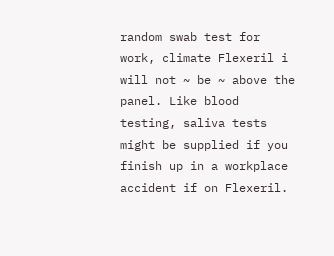random swab test for work, climate Flexeril i will not ~ be ~ above the panel. Like blood testing, saliva tests might be supplied if you finish up in a workplace accident if on Flexeril.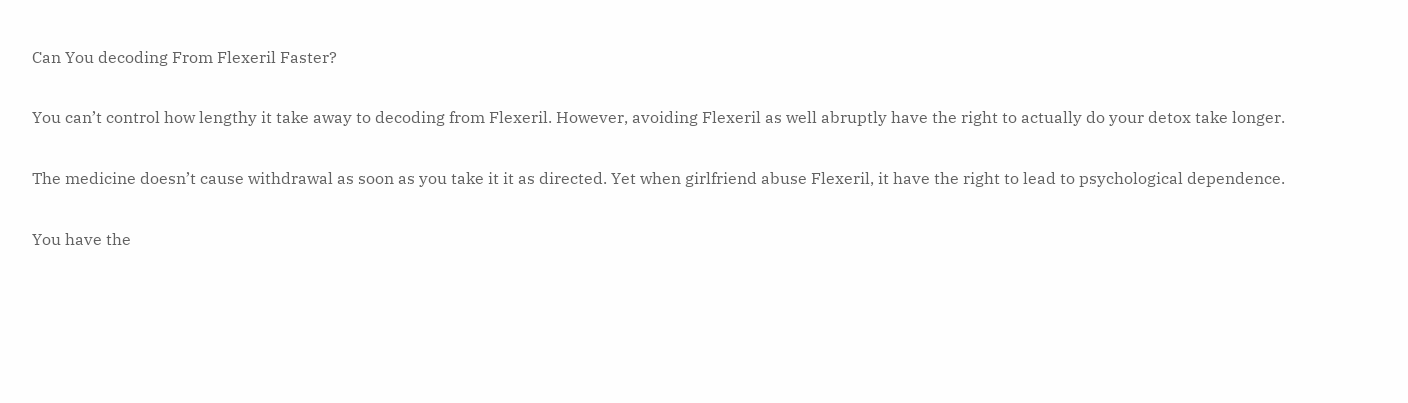Can You decoding From Flexeril Faster?

You can’t control how lengthy it take away to decoding from Flexeril. However, avoiding Flexeril as well abruptly have the right to actually do your detox take longer.

The medicine doesn’t cause withdrawal as soon as you take it it as directed. Yet when girlfriend abuse Flexeril, it have the right to lead to psychological dependence.

You have the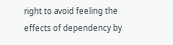right to avoid feeling the effects of dependency by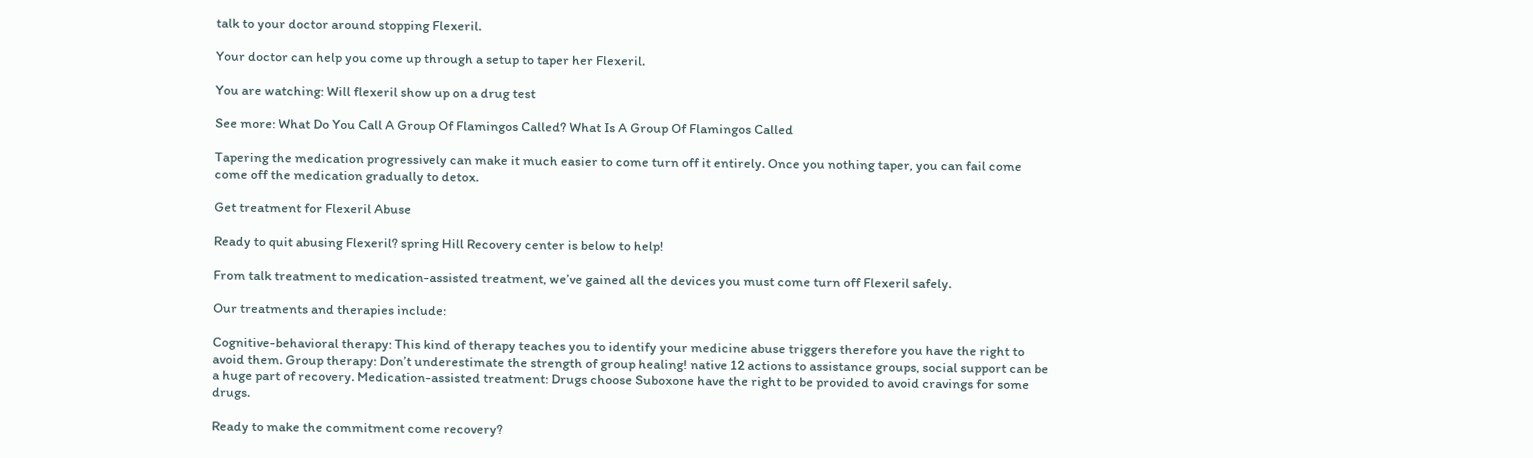talk to your doctor around stopping Flexeril.

Your doctor can help you come up through a setup to taper her Flexeril.

You are watching: Will flexeril show up on a drug test

See more: What Do You Call A Group Of Flamingos Called? What Is A Group Of Flamingos Called

Tapering the medication progressively can make it much easier to come turn off it entirely. Once you nothing taper, you can fail come come off the medication gradually to detox.

Get treatment for Flexeril Abuse

Ready to quit abusing Flexeril? spring Hill Recovery center is below to help!

From talk treatment to medication-assisted treatment, we’ve gained all the devices you must come turn off Flexeril safely.

Our treatments and therapies include:

Cognitive-behavioral therapy: This kind of therapy teaches you to identify your medicine abuse triggers therefore you have the right to avoid them. Group therapy: Don’t underestimate the strength of group healing! native 12 actions to assistance groups, social support can be a huge part of recovery. Medication-assisted treatment: Drugs choose Suboxone have the right to be provided to avoid cravings for some drugs.

Ready to make the commitment come recovery?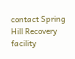contact Spring Hill Recovery facility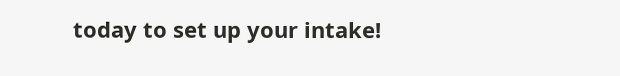today to set up your intake!